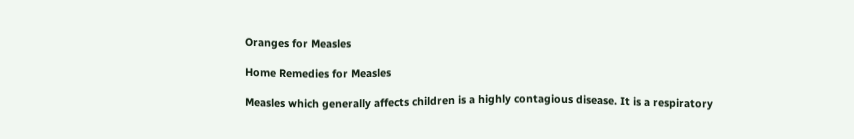Oranges for Measles

Home Remedies for Measles

Measles which generally affects children is a highly contagious disease. It is a respiratory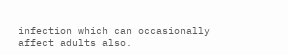infection which can occasionally affect adults also.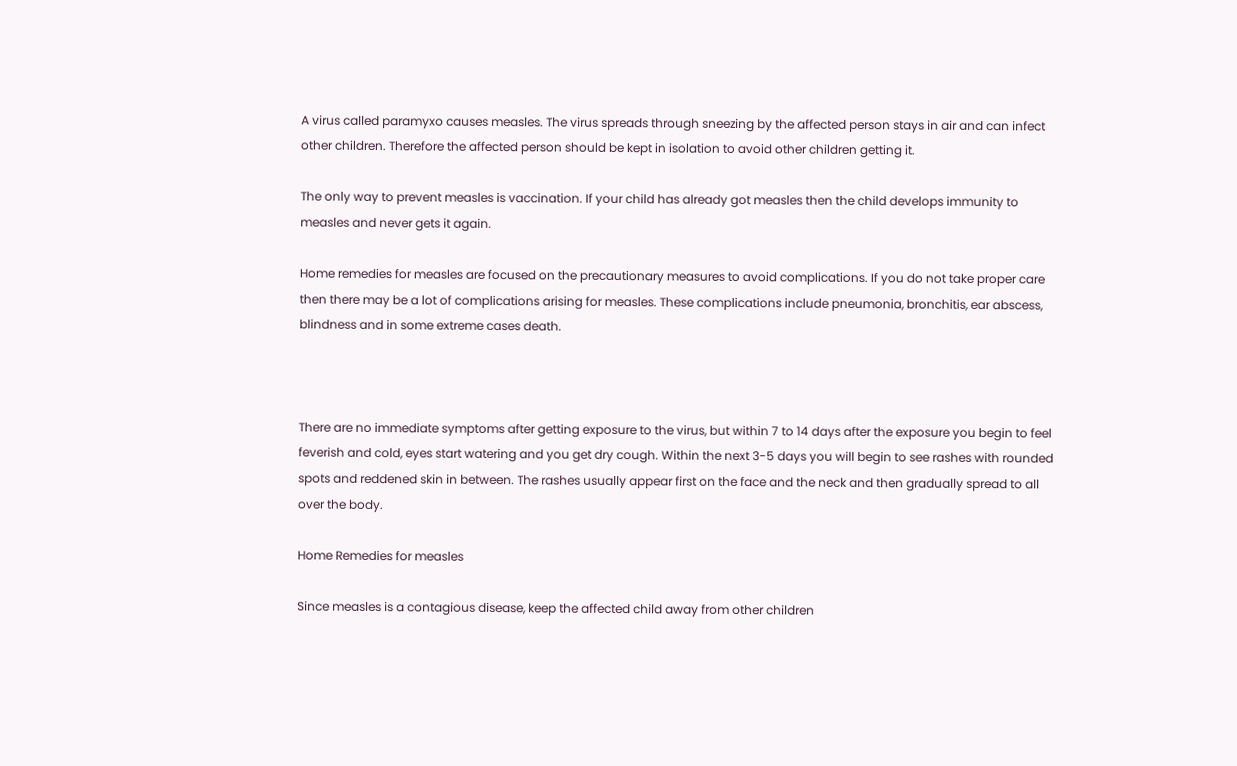A virus called paramyxo causes measles. The virus spreads through sneezing by the affected person stays in air and can infect other children. Therefore the affected person should be kept in isolation to avoid other children getting it.

The only way to prevent measles is vaccination. If your child has already got measles then the child develops immunity to measles and never gets it again.

Home remedies for measles are focused on the precautionary measures to avoid complications. If you do not take proper care then there may be a lot of complications arising for measles. These complications include pneumonia, bronchitis, ear abscess, blindness and in some extreme cases death.



There are no immediate symptoms after getting exposure to the virus, but within 7 to 14 days after the exposure you begin to feel feverish and cold, eyes start watering and you get dry cough. Within the next 3-5 days you will begin to see rashes with rounded spots and reddened skin in between. The rashes usually appear first on the face and the neck and then gradually spread to all over the body.

Home Remedies for measles

Since measles is a contagious disease, keep the affected child away from other children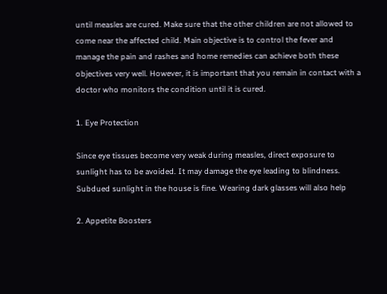until measles are cured. Make sure that the other children are not allowed to come near the affected child. Main objective is to control the fever and manage the pain and rashes and home remedies can achieve both these objectives very well. However, it is important that you remain in contact with a doctor who monitors the condition until it is cured.

1. Eye Protection

Since eye tissues become very weak during measles, direct exposure to sunlight has to be avoided. It may damage the eye leading to blindness. Subdued sunlight in the house is fine. Wearing dark glasses will also help

2. Appetite Boosters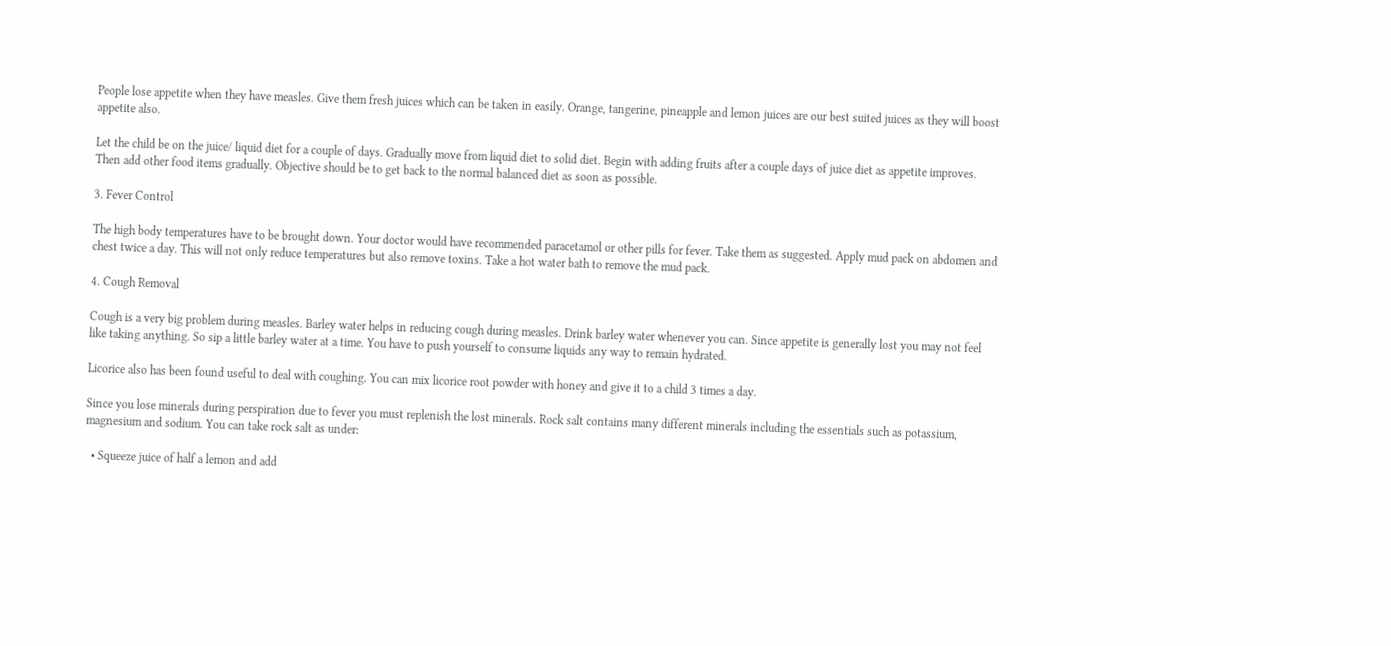People lose appetite when they have measles. Give them fresh juices which can be taken in easily. Orange, tangerine, pineapple and lemon juices are our best suited juices as they will boost appetite also.

Let the child be on the juice/ liquid diet for a couple of days. Gradually move from liquid diet to solid diet. Begin with adding fruits after a couple days of juice diet as appetite improves. Then add other food items gradually. Objective should be to get back to the normal balanced diet as soon as possible.

3. Fever Control

The high body temperatures have to be brought down. Your doctor would have recommended paracetamol or other pills for fever. Take them as suggested. Apply mud pack on abdomen and chest twice a day. This will not only reduce temperatures but also remove toxins. Take a hot water bath to remove the mud pack.

4. Cough Removal

Cough is a very big problem during measles. Barley water helps in reducing cough during measles. Drink barley water whenever you can. Since appetite is generally lost you may not feel like taking anything. So sip a little barley water at a time. You have to push yourself to consume liquids any way to remain hydrated.

Licorice also has been found useful to deal with coughing. You can mix licorice root powder with honey and give it to a child 3 times a day.

Since you lose minerals during perspiration due to fever you must replenish the lost minerals. Rock salt contains many different minerals including the essentials such as potassium, magnesium and sodium. You can take rock salt as under:

  • Squeeze juice of half a lemon and add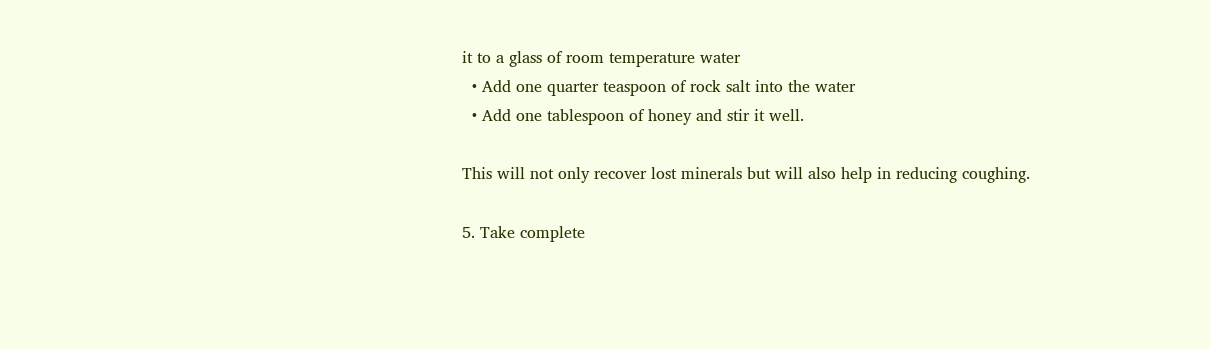it to a glass of room temperature water
  • Add one quarter teaspoon of rock salt into the water
  • Add one tablespoon of honey and stir it well.

This will not only recover lost minerals but will also help in reducing coughing.

5. Take complete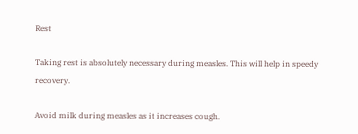Rest

Taking rest is absolutely necessary during measles. This will help in speedy recovery.

Avoid milk during measles as it increases cough.